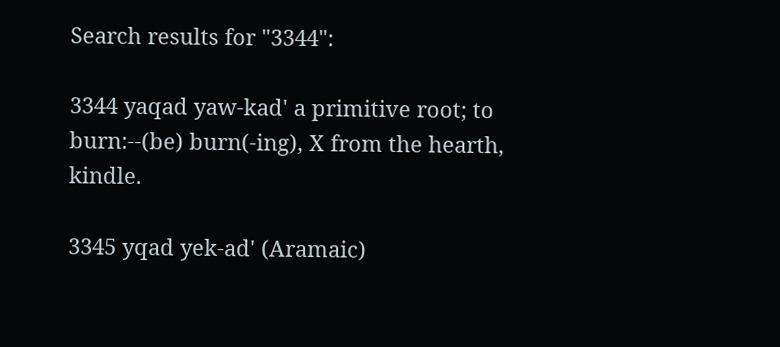Search results for "3344":

3344 yaqad yaw-kad' a primitive root; to burn:--(be) burn(-ing), X from the hearth, kindle.

3345 yqad yek-ad' (Aramaic)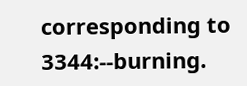corresponding to 3344:--burning.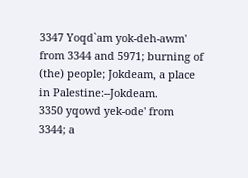3347 Yoqd`am yok-deh-awm' from 3344 and 5971; burning of (the) people; Jokdeam, a place in Palestine:--Jokdeam.
3350 yqowd yek-ode' from 3344; a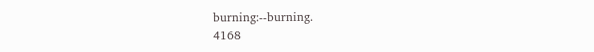burning:--burning.
4168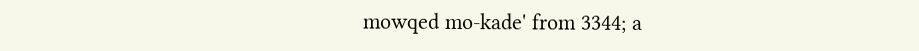mowqed mo-kade' from 3344; a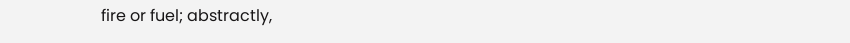fire or fuel; abstractly,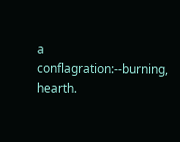a conflagration:--burning, hearth.